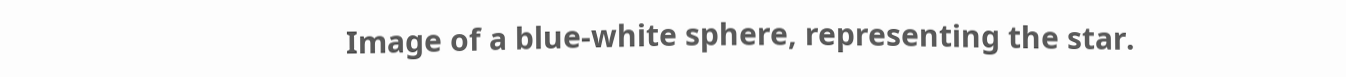Image of a blue-white sphere, representing the star.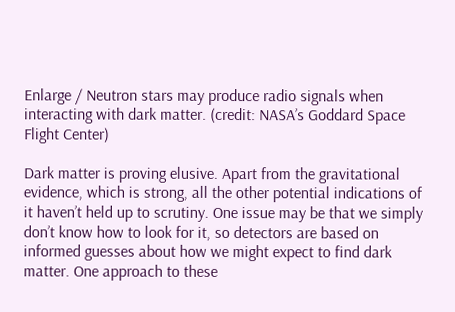Enlarge / Neutron stars may produce radio signals when interacting with dark matter. (credit: NASA’s Goddard Space Flight Center)

Dark matter is proving elusive. Apart from the gravitational evidence, which is strong, all the other potential indications of it haven’t held up to scrutiny. One issue may be that we simply don’t know how to look for it, so detectors are based on informed guesses about how we might expect to find dark matter. One approach to these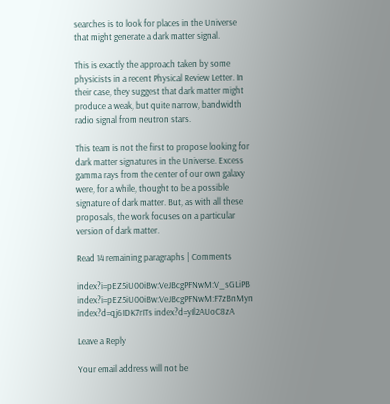searches is to look for places in the Universe that might generate a dark matter signal.

This is exactly the approach taken by some physicists in a recent Physical Review Letter. In their case, they suggest that dark matter might produce a weak, but quite narrow, bandwidth radio signal from neutron stars.

This team is not the first to propose looking for dark matter signatures in the Universe. Excess gamma rays from the center of our own galaxy were, for a while, thought to be a possible signature of dark matter. But, as with all these proposals, the work focuses on a particular version of dark matter.

Read 14 remaining paragraphs | Comments

index?i=pEZ5iU00iBw:VeJBcgPFNwM:V_sGLiPB index?i=pEZ5iU00iBw:VeJBcgPFNwM:F7zBnMyn index?d=qj6IDK7rITs index?d=yIl2AUoC8zA

Leave a Reply

Your email address will not be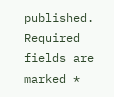published. Required fields are marked *